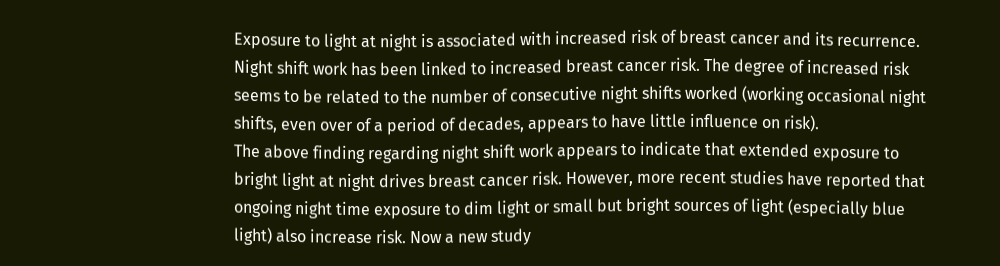Exposure to light at night is associated with increased risk of breast cancer and its recurrence. Night shift work has been linked to increased breast cancer risk. The degree of increased risk seems to be related to the number of consecutive night shifts worked (working occasional night shifts, even over of a period of decades, appears to have little influence on risk).
The above finding regarding night shift work appears to indicate that extended exposure to bright light at night drives breast cancer risk. However, more recent studies have reported that ongoing night time exposure to dim light or small but bright sources of light (especially blue light) also increase risk. Now a new study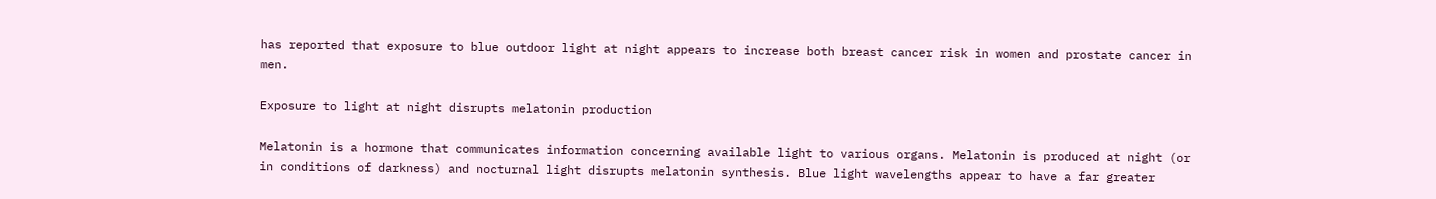has reported that exposure to blue outdoor light at night appears to increase both breast cancer risk in women and prostate cancer in men.

Exposure to light at night disrupts melatonin production

Melatonin is a hormone that communicates information concerning available light to various organs. Melatonin is produced at night (or in conditions of darkness) and nocturnal light disrupts melatonin synthesis. Blue light wavelengths appear to have a far greater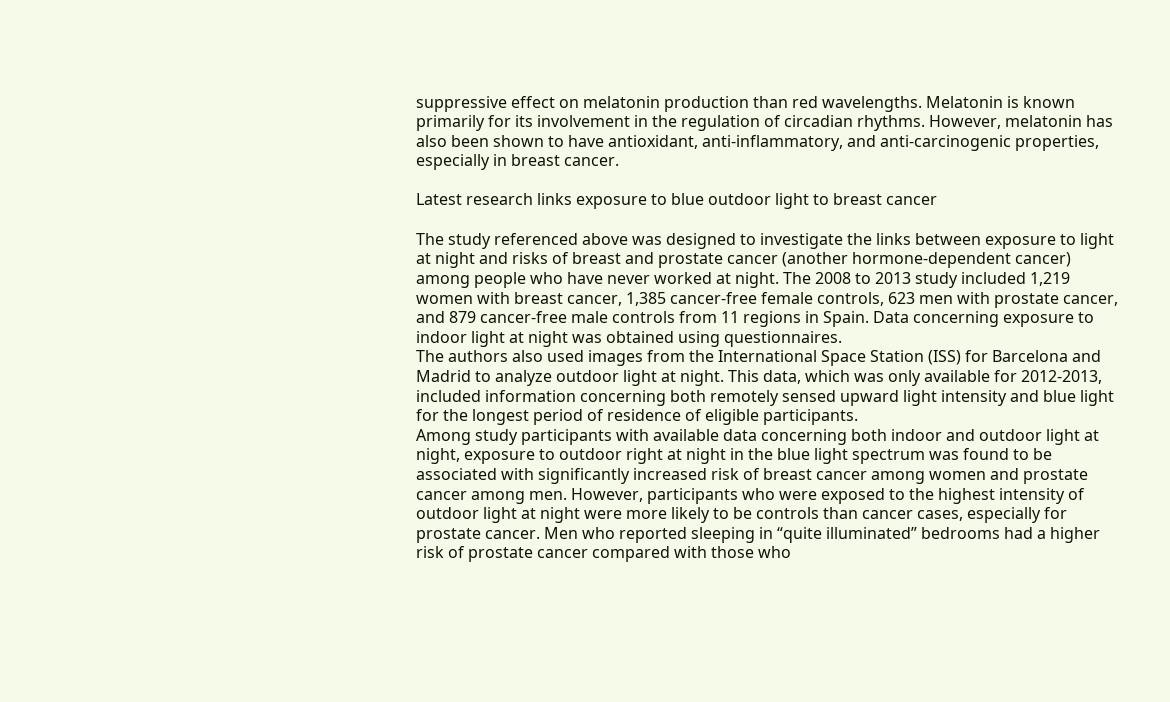suppressive effect on melatonin production than red wavelengths. Melatonin is known primarily for its involvement in the regulation of circadian rhythms. However, melatonin has also been shown to have antioxidant, anti-inflammatory, and anti-carcinogenic properties, especially in breast cancer.

Latest research links exposure to blue outdoor light to breast cancer

The study referenced above was designed to investigate the links between exposure to light at night and risks of breast and prostate cancer (another hormone-dependent cancer) among people who have never worked at night. The 2008 to 2013 study included 1,219 women with breast cancer, 1,385 cancer-free female controls, 623 men with prostate cancer, and 879 cancer-free male controls from 11 regions in Spain. Data concerning exposure to indoor light at night was obtained using questionnaires.
The authors also used images from the International Space Station (ISS) for Barcelona and Madrid to analyze outdoor light at night. This data, which was only available for 2012-2013, included information concerning both remotely sensed upward light intensity and blue light for the longest period of residence of eligible participants.
Among study participants with available data concerning both indoor and outdoor light at night, exposure to outdoor right at night in the blue light spectrum was found to be associated with significantly increased risk of breast cancer among women and prostate cancer among men. However, participants who were exposed to the highest intensity of outdoor light at night were more likely to be controls than cancer cases, especially for prostate cancer. Men who reported sleeping in “quite illuminated” bedrooms had a higher risk of prostate cancer compared with those who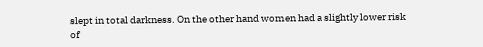slept in total darkness. On the other hand women had a slightly lower risk of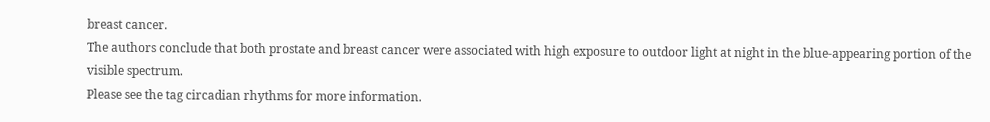breast cancer.
The authors conclude that both prostate and breast cancer were associated with high exposure to outdoor light at night in the blue-appearing portion of the visible spectrum.
Please see the tag circadian rhythms for more information.